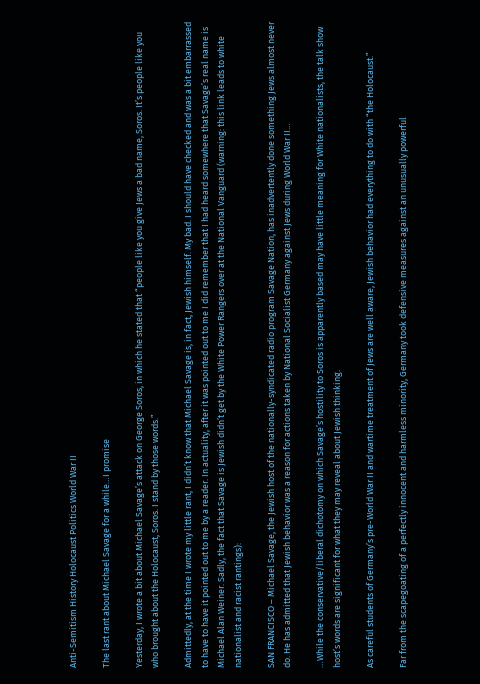Anti-Semitism History Holocaust Politics World War II

The last rant about Michael Savage for a while…I promise

Yesterday, I wrote a bit about Michael Savage’s attack on George Soros, in which he stated that “people like you give Jews a bad name, Soros. It’s people like you who brought about the Holocaust, Soros. I stand by those words.”

Admittedly, at the time I wrote my little rant, I didn’t know that Michael Savage is, in fact, Jewish himself. My bad. I should have checked and was a bit embarrassed to have to have it pointed out to me by a reader. In actuality, after it was pointed out to me I did remember that I had heard somewhere that Savage’s real name is Michael Alan Weiner. Sadly, the fact that Savage is Jewish didn’t get by the White Power Rangers over at the National Vanguard (warning: this link leads to white nationalist and racist rantings):

SAN FRANCISCO – Michael Savage, the Jewish host of the nationally-syndicated radio program Savage Nation, has inadvertently done something Jews almost never do. He has admitted that Jewish behavior was a reason for actions taken by National Socialist Germany against Jews during World War II…

…While the conservative/liberal dichotomy on which Savage’s hostility to Soros is apparently based may have little meaning for White nationalists, the talk show host’s words are significant for what they may reveal about Jewish thinking.

As careful students of Germany’s pre-World War II and wartime treatment of Jews are well aware, Jewish behavior had everything to do with “the Holocaust.”

Far from the scapegoating of a perfectly innocent and harmless minority, Germany took defensive measures against an unusually powerful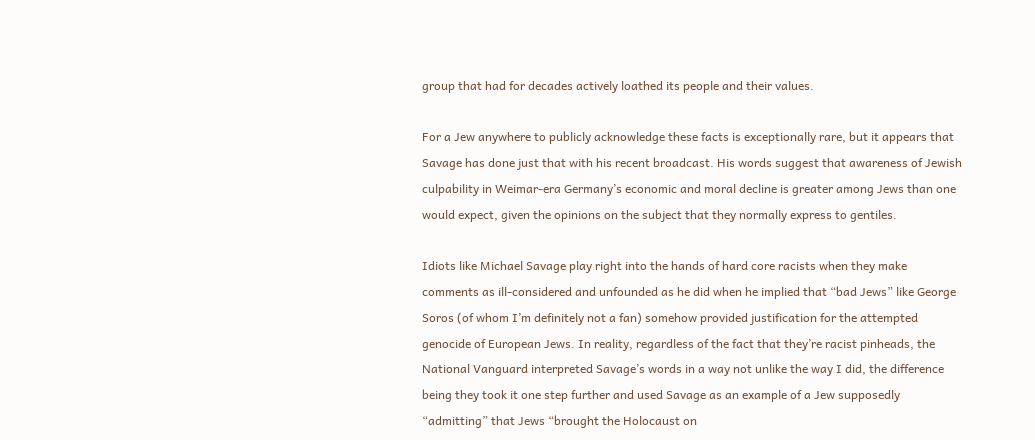group that had for decades actively loathed its people and their values.

For a Jew anywhere to publicly acknowledge these facts is exceptionally rare, but it appears that Savage has done just that with his recent broadcast. His words suggest that awareness of Jewish culpability in Weimar-era Germany’s economic and moral decline is greater among Jews than one would expect, given the opinions on the subject that they normally express to gentiles.

Idiots like Michael Savage play right into the hands of hard core racists when they make comments as ill-considered and unfounded as he did when he implied that “bad Jews” like George Soros (of whom I’m definitely not a fan) somehow provided justification for the attempted genocide of European Jews. In reality, regardless of the fact that they’re racist pinheads, the National Vanguard interpreted Savage’s words in a way not unlike the way I did, the difference being they took it one step further and used Savage as an example of a Jew supposedly “admitting” that Jews “brought the Holocaust on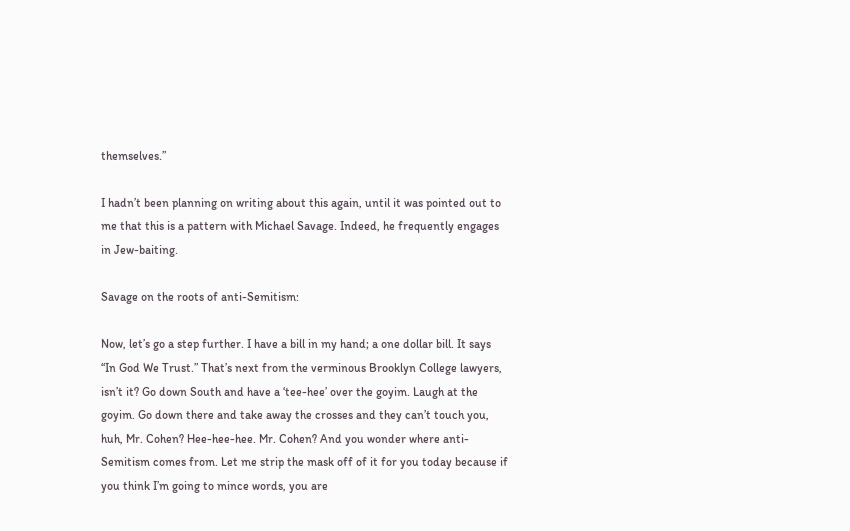themselves.”

I hadn’t been planning on writing about this again, until it was pointed out to me that this is a pattern with Michael Savage. Indeed, he frequently engages in Jew-baiting.

Savage on the roots of anti-Semitism:

Now, let’s go a step further. I have a bill in my hand; a one dollar bill. It says “In God We Trust.” That’s next from the verminous Brooklyn College lawyers, isn’t it? Go down South and have a ‘tee-hee’ over the goyim. Laugh at the goyim. Go down there and take away the crosses and they can’t touch you, huh, Mr. Cohen? Hee-hee-hee. Mr. Cohen? And you wonder where anti-Semitism comes from. Let me strip the mask off of it for you today because if you think I’m going to mince words, you are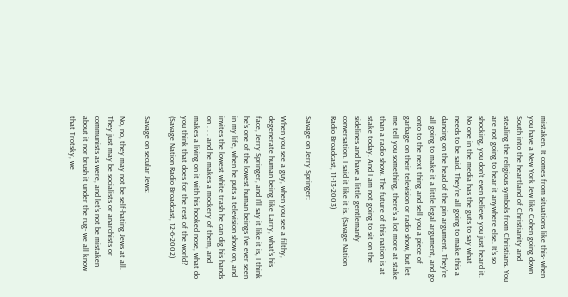mistaken. It comes from situations like this- when you have a New York Jew like Cohen going down South into the heartland of Christianity and stealing the religious symbols from Christians. You are not going to hear it anywhere else. It’s so shocking, you don’t even believe you just heard it. No one in the media has the guts to say what needs to be said. They’re all going to make this a dancing on the head of the pin argument. They’re all going to make it a little legal argument, and go onto to the next thing and sell you a piece of garbage on their television or radio show, but let me tell you something, there’s a lot more at stake than a radio show. The future of this nation is at stake today. And I am not going to sit on the sidelines and have a little gentlemanly conversation. I said it like it is. (Savage Nation Radio Broadcast, 11-13-2003)

Savage on Jerry Springer:

When you see a guy, when you see a filthy, degenerate human being like Larry, what’s his face, Jerry Springer, and I’ll say it like it is, I think he’s one of the lowest human beings I’ve ever seen in my life, when he puts a television show on, and invites the lowest white trash he can dig his hands on . . . and he makes a mockery of them, and makes a living on it with his hooked nose, what do you think that does for the rest of the world? (Savage Nation Radio Broadcast, 12-6-2002)

Savage on secular Jews:

No, no, they may not be self-hating Jews at all. They just may be socialists or anarchists or communists as were, and let’s not be mistaken about it nor brush it under the rug- we all know that Trotsky, we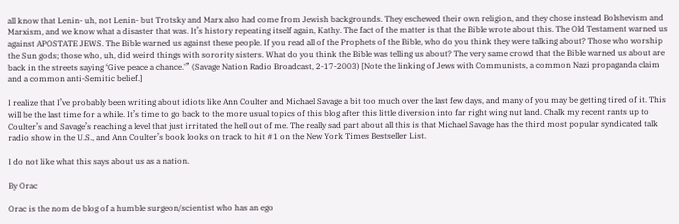all know that Lenin- uh, not Lenin- but Trotsky and Marx also had come from Jewish backgrounds. They eschewed their own religion, and they chose instead Bolshevism and Marxism, and we know what a disaster that was. It’s history repeating itself again, Kathy. The fact of the matter is that the Bible wrote about this. The Old Testament warned us against APOSTATE JEWS. The Bible warned us against these people. If you read all of the Prophets of the Bible, who do you think they were talking about? Those who worship the Sun gods; those who, uh, did weird things with sorority sisters. What do you think the Bible was telling us about? The very same crowd that the Bible warned us about are back in the streets saying ‘Give peace a chance.'” (Savage Nation Radio Broadcast, 2-17-2003) [Note the linking of Jews with Communists, a common Nazi propaganda claim and a common anti-Semitic belief.]

I realize that I’ve probably been writing about idiots like Ann Coulter and Michael Savage a bit too much over the last few days, and many of you may be getting tired of it. This will be the last time for a while. It’s time to go back to the more usual topics of this blog after this little diversion into far right wing nut land. Chalk my recent rants up to Coulter’s and Savage’s reaching a level that just irritated the hell out of me. The really sad part about all this is that Michael Savage has the third most popular syndicated talk radio show in the U.S., and Ann Coulter’s book looks on track to hit #1 on the New York Times Bestseller List.

I do not like what this says about us as a nation.

By Orac

Orac is the nom de blog of a humble surgeon/scientist who has an ego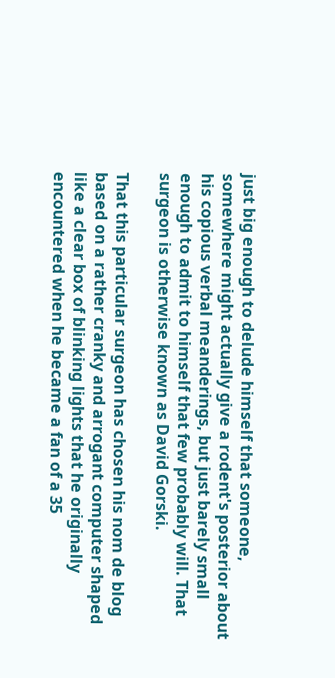just big enough to delude himself that someone, somewhere might actually give a rodent's posterior about his copious verbal meanderings, but just barely small enough to admit to himself that few probably will. That surgeon is otherwise known as David Gorski.

That this particular surgeon has chosen his nom de blog based on a rather cranky and arrogant computer shaped like a clear box of blinking lights that he originally encountered when he became a fan of a 35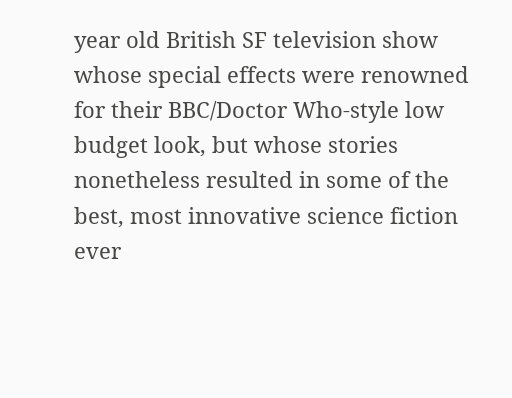year old British SF television show whose special effects were renowned for their BBC/Doctor Who-style low budget look, but whose stories nonetheless resulted in some of the best, most innovative science fiction ever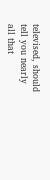televised, should tell you nearly all that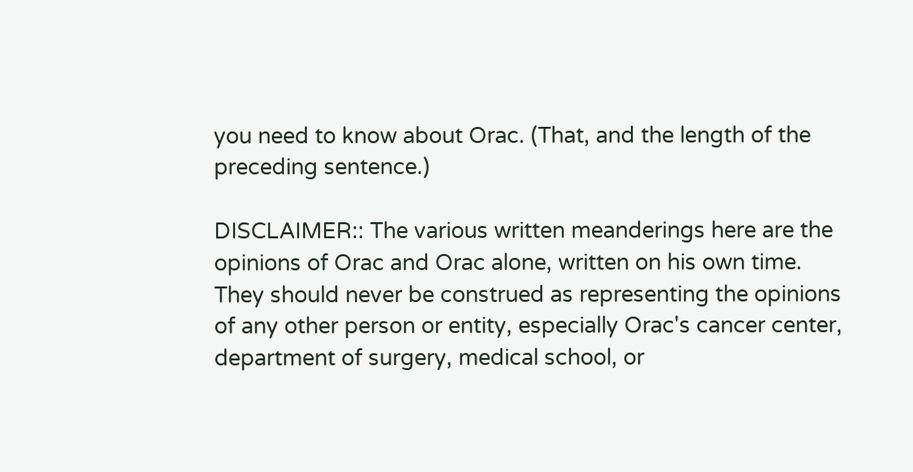you need to know about Orac. (That, and the length of the preceding sentence.)

DISCLAIMER:: The various written meanderings here are the opinions of Orac and Orac alone, written on his own time. They should never be construed as representing the opinions of any other person or entity, especially Orac's cancer center, department of surgery, medical school, or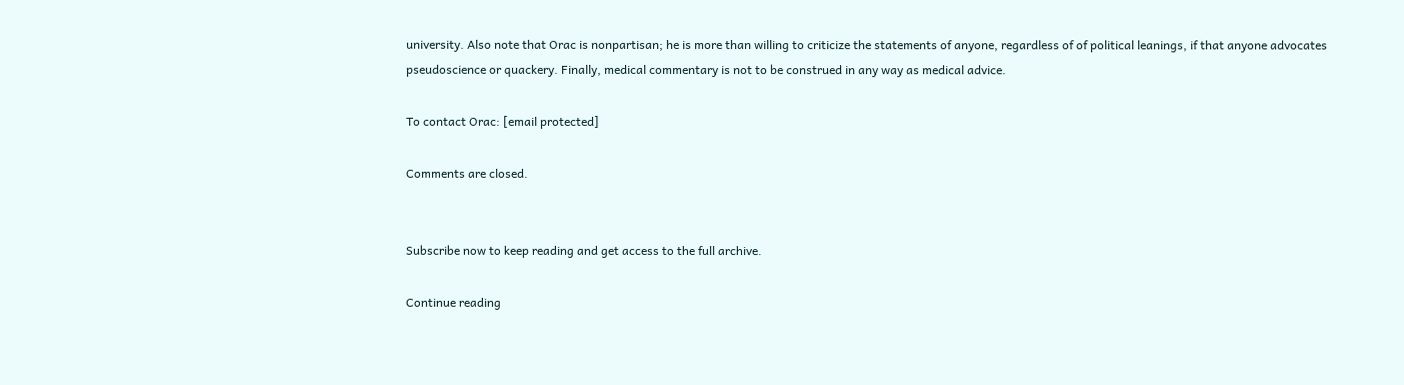university. Also note that Orac is nonpartisan; he is more than willing to criticize the statements of anyone, regardless of of political leanings, if that anyone advocates pseudoscience or quackery. Finally, medical commentary is not to be construed in any way as medical advice.

To contact Orac: [email protected]

Comments are closed.


Subscribe now to keep reading and get access to the full archive.

Continue reading